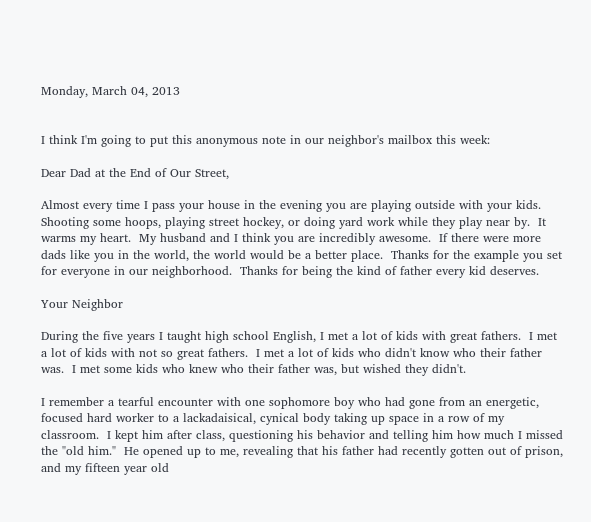Monday, March 04, 2013


I think I'm going to put this anonymous note in our neighbor's mailbox this week:

Dear Dad at the End of Our Street,

Almost every time I pass your house in the evening you are playing outside with your kids.  Shooting some hoops, playing street hockey, or doing yard work while they play near by.  It warms my heart.  My husband and I think you are incredibly awesome.  If there were more dads like you in the world, the world would be a better place.  Thanks for the example you set for everyone in our neighborhood.  Thanks for being the kind of father every kid deserves.

Your Neighbor

During the five years I taught high school English, I met a lot of kids with great fathers.  I met a lot of kids with not so great fathers.  I met a lot of kids who didn't know who their father was.  I met some kids who knew who their father was, but wished they didn't.

I remember a tearful encounter with one sophomore boy who had gone from an energetic, focused hard worker to a lackadaisical, cynical body taking up space in a row of my classroom.  I kept him after class, questioning his behavior and telling him how much I missed the "old him."  He opened up to me, revealing that his father had recently gotten out of prison, and my fifteen year old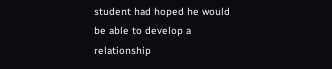student had hoped he would be able to develop a relationship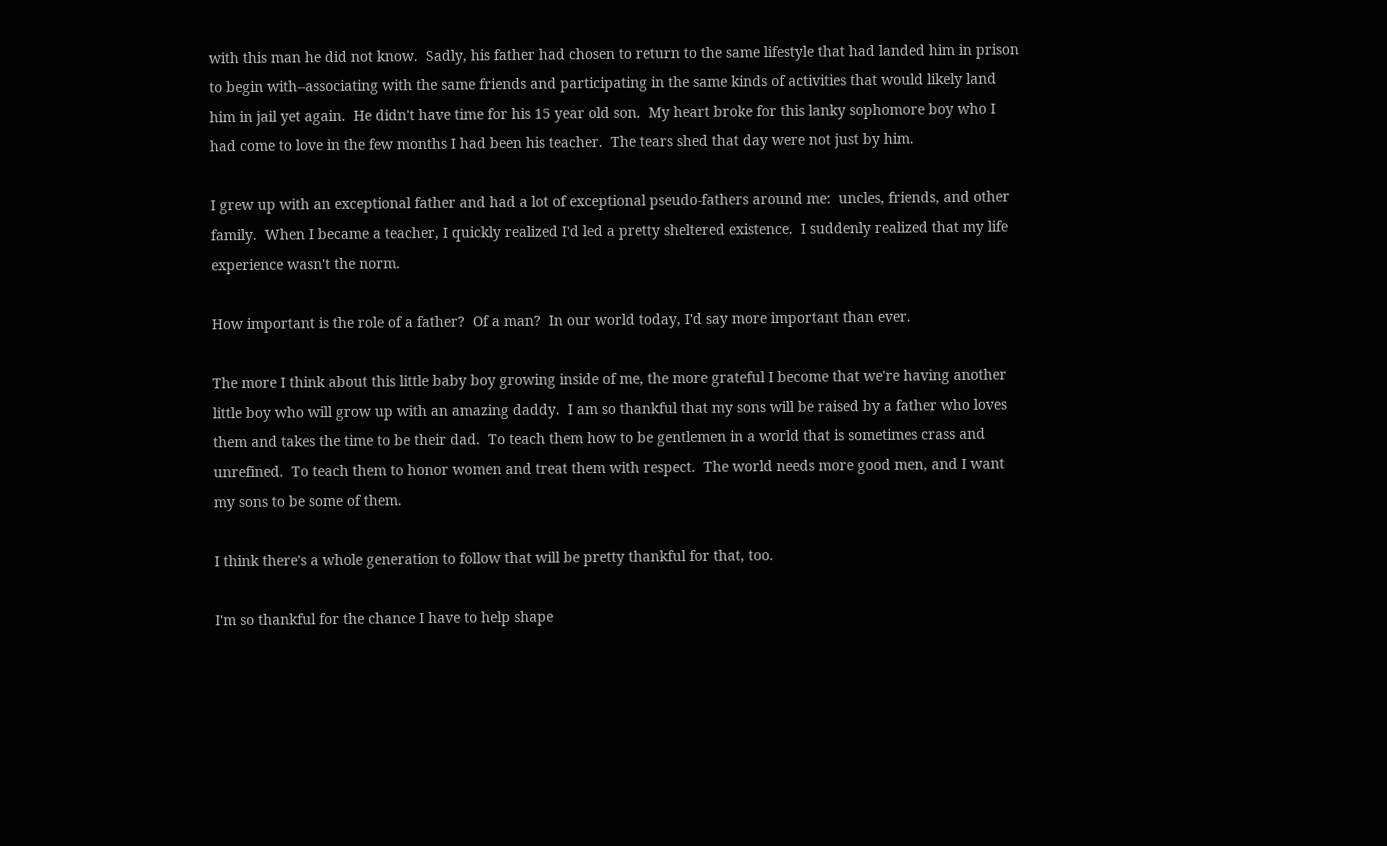with this man he did not know.  Sadly, his father had chosen to return to the same lifestyle that had landed him in prison to begin with--associating with the same friends and participating in the same kinds of activities that would likely land him in jail yet again.  He didn't have time for his 15 year old son.  My heart broke for this lanky sophomore boy who I had come to love in the few months I had been his teacher.  The tears shed that day were not just by him.

I grew up with an exceptional father and had a lot of exceptional pseudo-fathers around me:  uncles, friends, and other family.  When I became a teacher, I quickly realized I'd led a pretty sheltered existence.  I suddenly realized that my life experience wasn't the norm.

How important is the role of a father?  Of a man?  In our world today, I'd say more important than ever.

The more I think about this little baby boy growing inside of me, the more grateful I become that we're having another little boy who will grow up with an amazing daddy.  I am so thankful that my sons will be raised by a father who loves them and takes the time to be their dad.  To teach them how to be gentlemen in a world that is sometimes crass and unrefined.  To teach them to honor women and treat them with respect.  The world needs more good men, and I want my sons to be some of them.

I think there's a whole generation to follow that will be pretty thankful for that, too.

I'm so thankful for the chance I have to help shape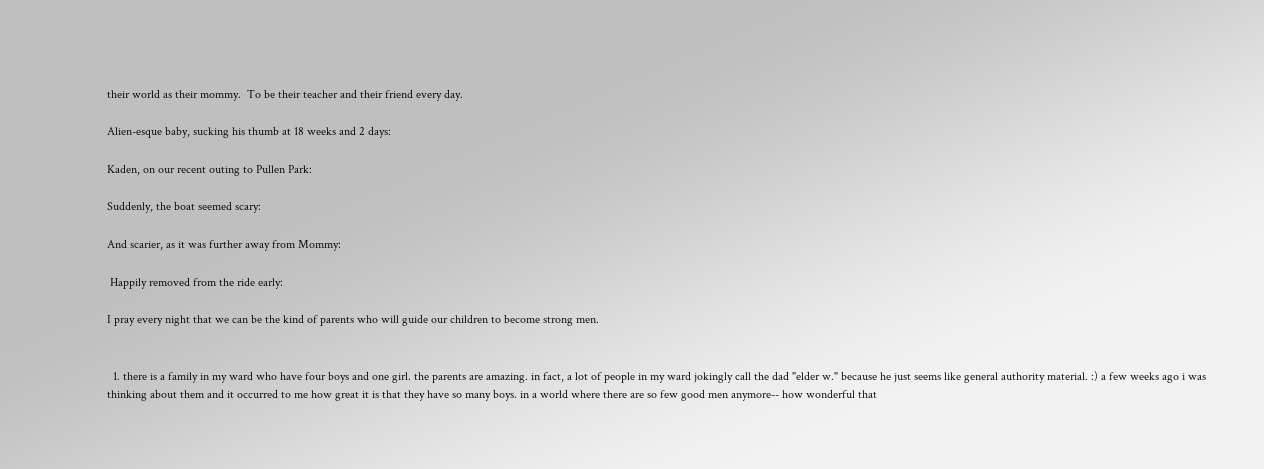their world as their mommy.  To be their teacher and their friend every day.

Alien-esque baby, sucking his thumb at 18 weeks and 2 days:

Kaden, on our recent outing to Pullen Park:

Suddenly, the boat seemed scary:

And scarier, as it was further away from Mommy:

 Happily removed from the ride early:

I pray every night that we can be the kind of parents who will guide our children to become strong men.


  1. there is a family in my ward who have four boys and one girl. the parents are amazing. in fact, a lot of people in my ward jokingly call the dad "elder w." because he just seems like general authority material. :) a few weeks ago i was thinking about them and it occurred to me how great it is that they have so many boys. in a world where there are so few good men anymore-- how wonderful that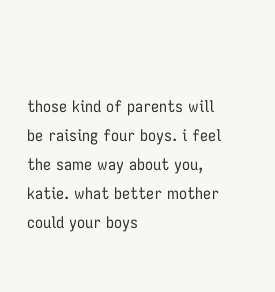those kind of parents will be raising four boys. i feel the same way about you, katie. what better mother could your boys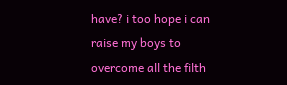have? i too hope i can raise my boys to overcome all the filth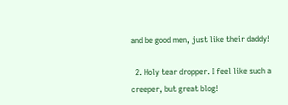and be good men, just like their daddy!

  2. Holy tear dropper. I feel like such a creeper, but great blog!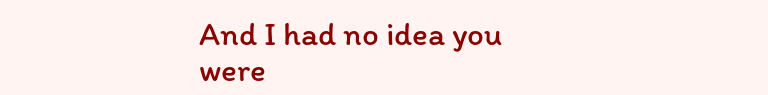And I had no idea you were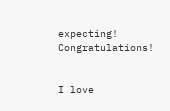expecting! Congratulations!


I love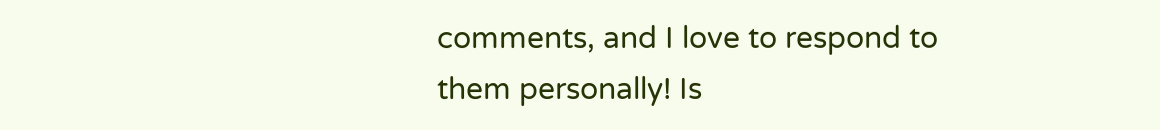comments, and I love to respond to them personally! Is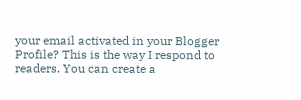your email activated in your Blogger Profile? This is the way I respond to readers. You can create a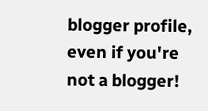blogger profile, even if you're not a blogger!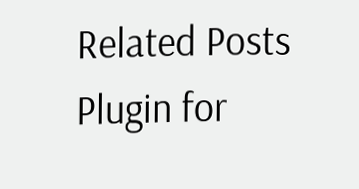Related Posts Plugin for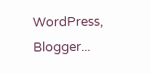WordPress, Blogger...